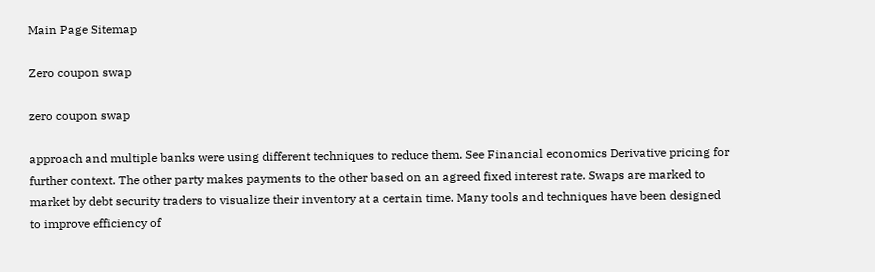Main Page Sitemap

Zero coupon swap

zero coupon swap

approach and multiple banks were using different techniques to reduce them. See Financial economics Derivative pricing for further context. The other party makes payments to the other based on an agreed fixed interest rate. Swaps are marked to market by debt security traders to visualize their inventory at a certain time. Many tools and techniques have been designed to improve efficiency of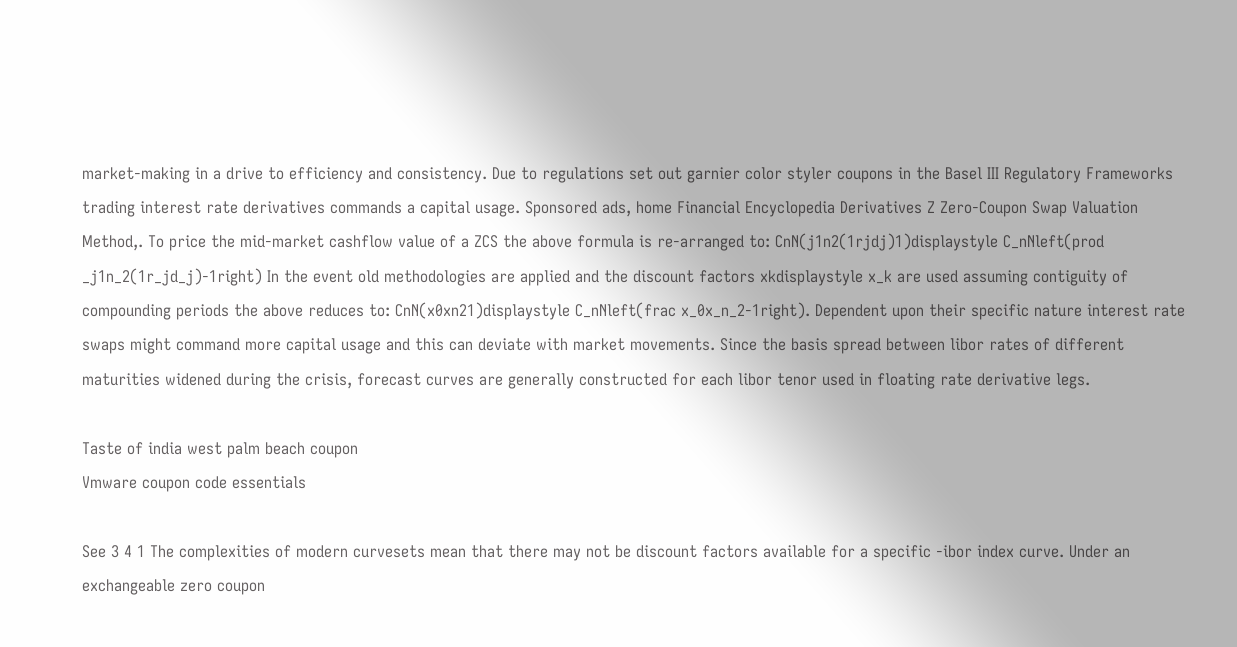market-making in a drive to efficiency and consistency. Due to regulations set out garnier color styler coupons in the Basel III Regulatory Frameworks trading interest rate derivatives commands a capital usage. Sponsored ads, home Financial Encyclopedia Derivatives Z Zero-Coupon Swap Valuation Method,. To price the mid-market cashflow value of a ZCS the above formula is re-arranged to: CnN(j1n2(1rjdj)1)displaystyle C_nNleft(prod _j1n_2(1r_jd_j)-1right) In the event old methodologies are applied and the discount factors xkdisplaystyle x_k are used assuming contiguity of compounding periods the above reduces to: CnN(x0xn21)displaystyle C_nNleft(frac x_0x_n_2-1right). Dependent upon their specific nature interest rate swaps might command more capital usage and this can deviate with market movements. Since the basis spread between libor rates of different maturities widened during the crisis, forecast curves are generally constructed for each libor tenor used in floating rate derivative legs.

Taste of india west palm beach coupon
Vmware coupon code essentials

See 3 4 1 The complexities of modern curvesets mean that there may not be discount factors available for a specific -ibor index curve. Under an exchangeable zero coupon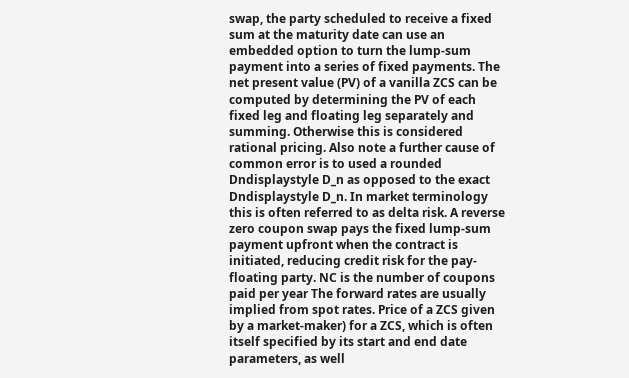swap, the party scheduled to receive a fixed sum at the maturity date can use an embedded option to turn the lump-sum payment into a series of fixed payments. The net present value (PV) of a vanilla ZCS can be computed by determining the PV of each fixed leg and floating leg separately and summing. Otherwise this is considered rational pricing. Also note a further cause of common error is to used a rounded Dndisplaystyle D_n as opposed to the exact Dndisplaystyle D_n. In market terminology this is often referred to as delta risk. A reverse zero coupon swap pays the fixed lump-sum payment upfront when the contract is initiated, reducing credit risk for the pay-floating party. NC is the number of coupons paid per year The forward rates are usually implied from spot rates. Price of a ZCS given by a market-maker) for a ZCS, which is often itself specified by its start and end date parameters, as well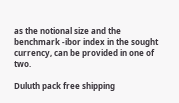as the notional size and the benchmark -ibor index in the sought currency, can be provided in one of two.

Duluth pack free shipping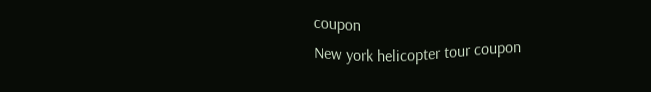coupon
New york helicopter tour coupon